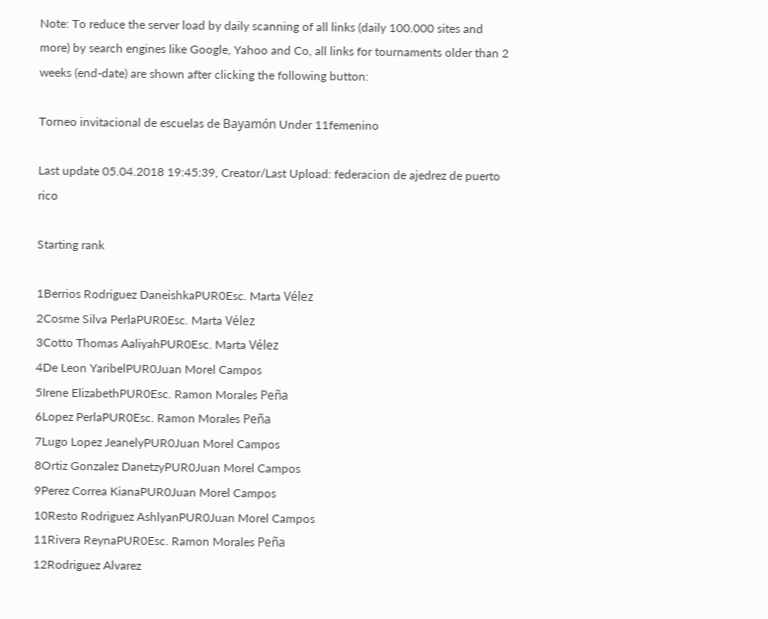Note: To reduce the server load by daily scanning of all links (daily 100.000 sites and more) by search engines like Google, Yahoo and Co, all links for tournaments older than 2 weeks (end-date) are shown after clicking the following button:

Torneo invitacional de escuelas de Bayamón Under 11femenino

Last update 05.04.2018 19:45:39, Creator/Last Upload: federacion de ajedrez de puerto rico

Starting rank

1Berrios Rodriguez DaneishkaPUR0Esc. Marta Vélez
2Cosme Silva PerlaPUR0Esc. Marta Vélez
3Cotto Thomas AaliyahPUR0Esc. Marta Vélez
4De Leon YaribelPUR0Juan Morel Campos
5Irene ElizabethPUR0Esc. Ramon Morales Peña
6Lopez PerlaPUR0Esc. Ramon Morales Peña
7Lugo Lopez JeanelyPUR0Juan Morel Campos
8Ortiz Gonzalez DanetzyPUR0Juan Morel Campos
9Perez Correa KianaPUR0Juan Morel Campos
10Resto Rodriguez AshlyanPUR0Juan Morel Campos
11Rivera ReynaPUR0Esc. Ramon Morales Peña
12Rodriguez Alvarez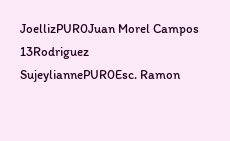JoellizPUR0Juan Morel Campos
13Rodriguez SujeyliannePUR0Esc. Ramon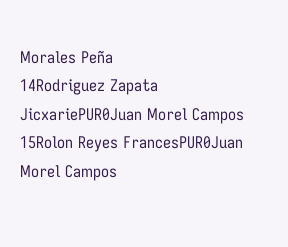Morales Peña
14Rodriguez Zapata JicxariePUR0Juan Morel Campos
15Rolon Reyes FrancesPUR0Juan Morel Campos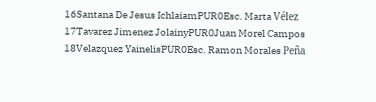16Santana De Jesus IchlaiamPUR0Esc. Marta Vélez
17Tavarez Jimenez JolainyPUR0Juan Morel Campos
18Velazquez YainelisPUR0Esc. Ramon Morales Peña